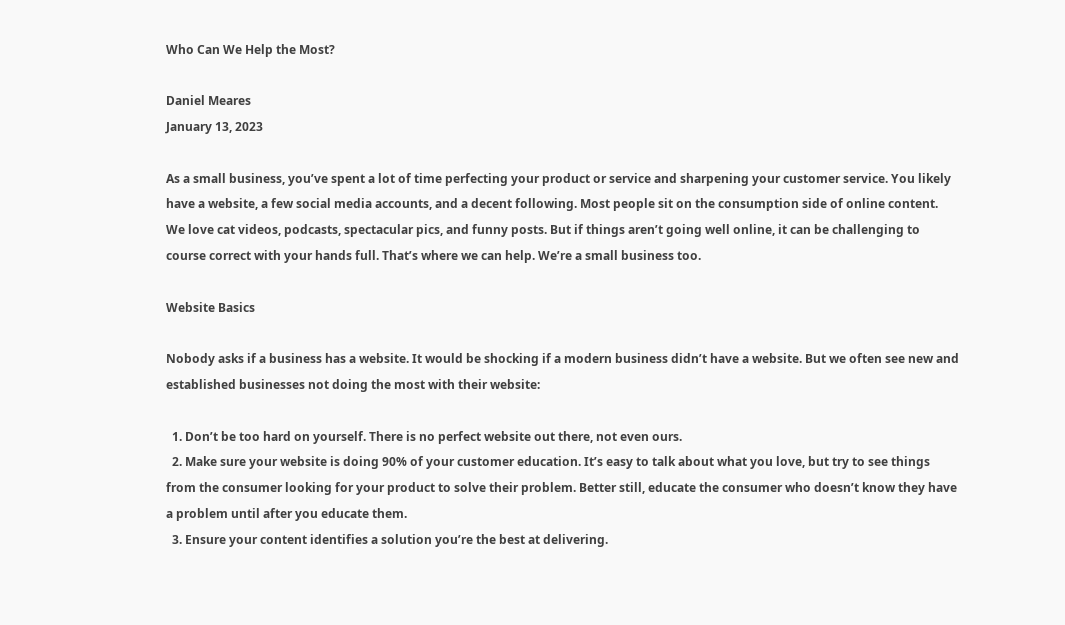Who Can We Help the Most?

Daniel Meares
January 13, 2023

As a small business, you’ve spent a lot of time perfecting your product or service and sharpening your customer service. You likely have a website, a few social media accounts, and a decent following. Most people sit on the consumption side of online content. We love cat videos, podcasts, spectacular pics, and funny posts. But if things aren’t going well online, it can be challenging to course correct with your hands full. That’s where we can help. We’re a small business too.

Website Basics

Nobody asks if a business has a website. It would be shocking if a modern business didn’t have a website. But we often see new and established businesses not doing the most with their website:

  1. Don’t be too hard on yourself. There is no perfect website out there, not even ours.
  2. Make sure your website is doing 90% of your customer education. It’s easy to talk about what you love, but try to see things from the consumer looking for your product to solve their problem. Better still, educate the consumer who doesn’t know they have a problem until after you educate them.
  3. Ensure your content identifies a solution you’re the best at delivering.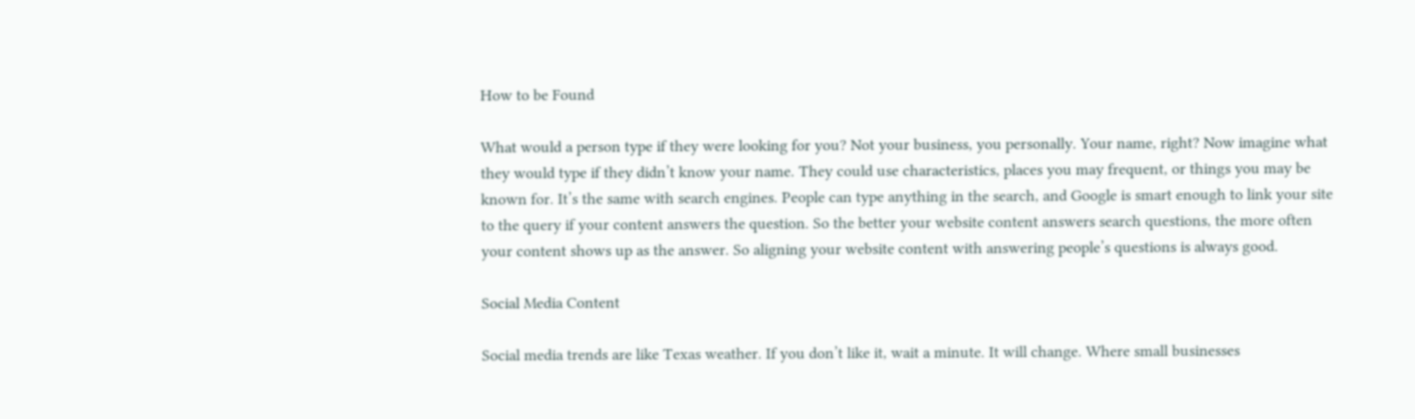How to be Found

What would a person type if they were looking for you? Not your business, you personally. Your name, right? Now imagine what they would type if they didn’t know your name. They could use characteristics, places you may frequent, or things you may be known for. It’s the same with search engines. People can type anything in the search, and Google is smart enough to link your site to the query if your content answers the question. So the better your website content answers search questions, the more often your content shows up as the answer. So aligning your website content with answering people’s questions is always good.

Social Media Content

Social media trends are like Texas weather. If you don’t like it, wait a minute. It will change. Where small businesses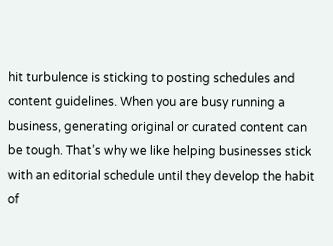hit turbulence is sticking to posting schedules and content guidelines. When you are busy running a business, generating original or curated content can be tough. That’s why we like helping businesses stick with an editorial schedule until they develop the habit of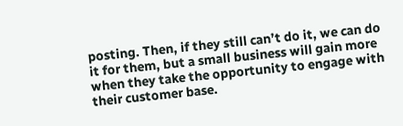posting. Then, if they still can’t do it, we can do it for them, but a small business will gain more when they take the opportunity to engage with their customer base.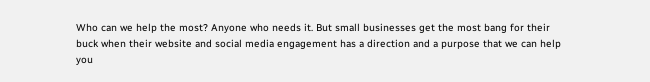Who can we help the most? Anyone who needs it. But small businesses get the most bang for their buck when their website and social media engagement has a direction and a purpose that we can help you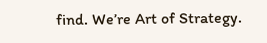find. We’re Art of Strategy.